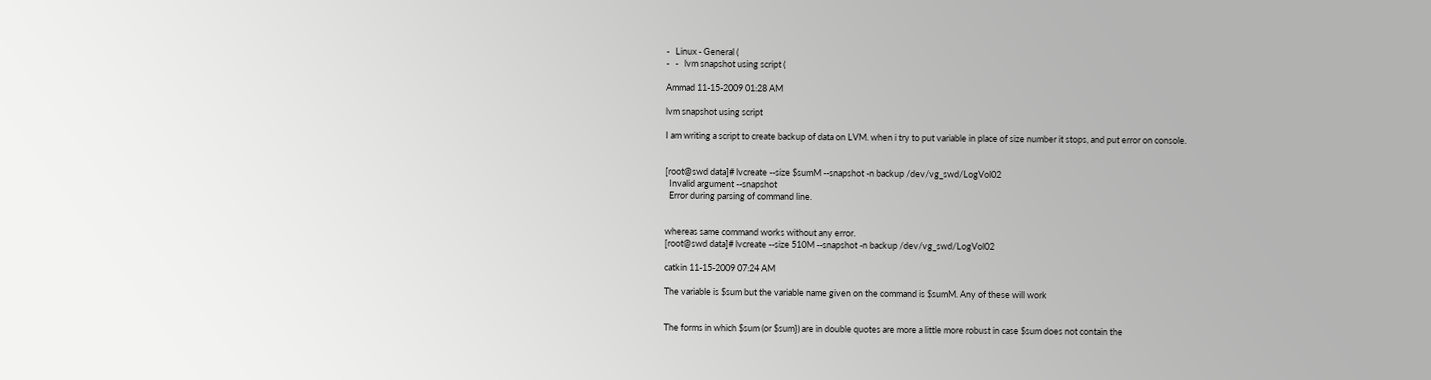-   Linux - General (
-   -   lvm snapshot using script (

Ammad 11-15-2009 01:28 AM

lvm snapshot using script

I am writing a script to create backup of data on LVM. when i try to put variable in place of size number it stops, and put error on console.


[root@swd data]# lvcreate --size $sumM --snapshot -n backup /dev/vg_swd/LogVol02
  Invalid argument --snapshot
  Error during parsing of command line.


whereas same command works without any error.
[root@swd data]# lvcreate --size 510M --snapshot -n backup /dev/vg_swd/LogVol02

catkin 11-15-2009 07:24 AM

The variable is $sum but the variable name given on the command is $sumM. Any of these will work


The forms in which $sum (or $sum}) are in double quotes are more a little more robust in case $sum does not contain the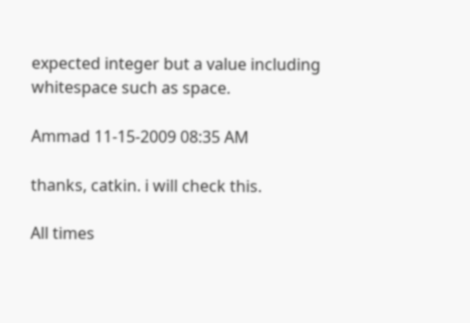expected integer but a value including whitespace such as space.

Ammad 11-15-2009 08:35 AM

thanks, catkin. i will check this.

All times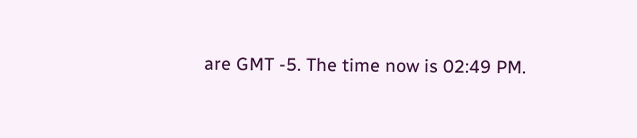are GMT -5. The time now is 02:49 PM.